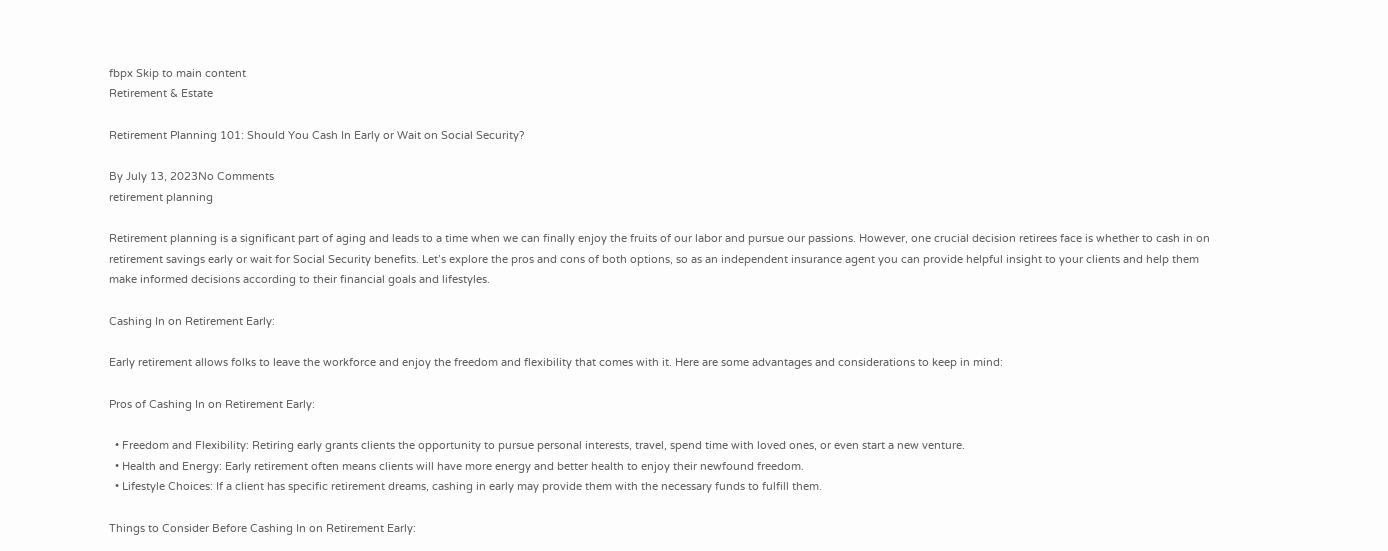fbpx Skip to main content
Retirement & Estate

Retirement Planning 101: Should You Cash In Early or Wait on Social Security?

By July 13, 2023No Comments
retirement planning

Retirement planning is a significant part of aging and leads to a time when we can finally enjoy the fruits of our labor and pursue our passions. However, one crucial decision retirees face is whether to cash in on retirement savings early or wait for Social Security benefits. Let’s explore the pros and cons of both options, so as an independent insurance agent you can provide helpful insight to your clients and help them make informed decisions according to their financial goals and lifestyles.

Cashing In on Retirement Early:

Early retirement allows folks to leave the workforce and enjoy the freedom and flexibility that comes with it. Here are some advantages and considerations to keep in mind:

Pros of Cashing In on Retirement Early:

  • Freedom and Flexibility: Retiring early grants clients the opportunity to pursue personal interests, travel, spend time with loved ones, or even start a new venture.
  • Health and Energy: Early retirement often means clients will have more energy and better health to enjoy their newfound freedom.
  • Lifestyle Choices: If a client has specific retirement dreams, cashing in early may provide them with the necessary funds to fulfill them.

Things to Consider Before Cashing In on Retirement Early: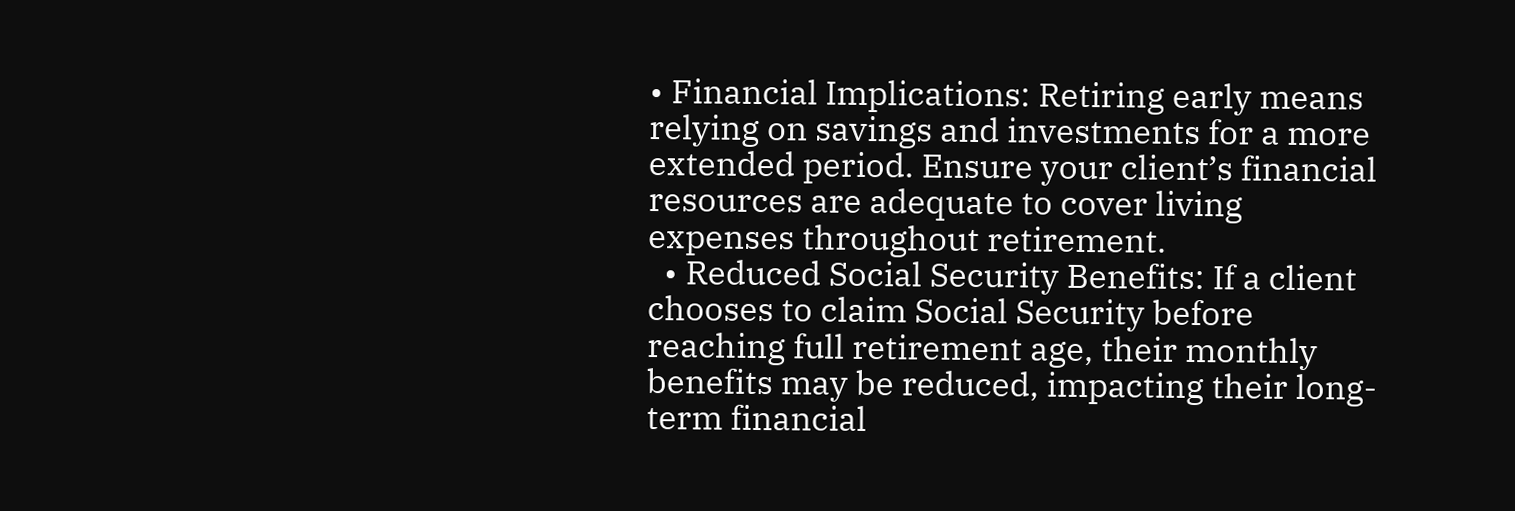• Financial Implications: Retiring early means relying on savings and investments for a more extended period. Ensure your client’s financial resources are adequate to cover living expenses throughout retirement.
  • Reduced Social Security Benefits: If a client chooses to claim Social Security before reaching full retirement age, their monthly benefits may be reduced, impacting their long-term financial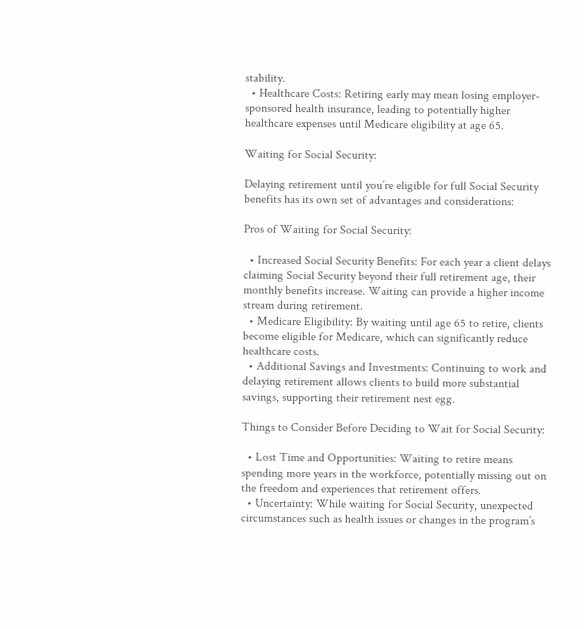stability.
  • Healthcare Costs: Retiring early may mean losing employer-sponsored health insurance, leading to potentially higher healthcare expenses until Medicare eligibility at age 65.

Waiting for Social Security:

Delaying retirement until you’re eligible for full Social Security benefits has its own set of advantages and considerations:

Pros of Waiting for Social Security:

  • Increased Social Security Benefits: For each year a client delays claiming Social Security beyond their full retirement age, their monthly benefits increase. Waiting can provide a higher income stream during retirement.
  • Medicare Eligibility: By waiting until age 65 to retire, clients become eligible for Medicare, which can significantly reduce healthcare costs.
  • Additional Savings and Investments: Continuing to work and delaying retirement allows clients to build more substantial savings, supporting their retirement nest egg.

Things to Consider Before Deciding to Wait for Social Security:

  • Lost Time and Opportunities: Waiting to retire means spending more years in the workforce, potentially missing out on the freedom and experiences that retirement offers.
  • Uncertainty: While waiting for Social Security, unexpected circumstances such as health issues or changes in the program’s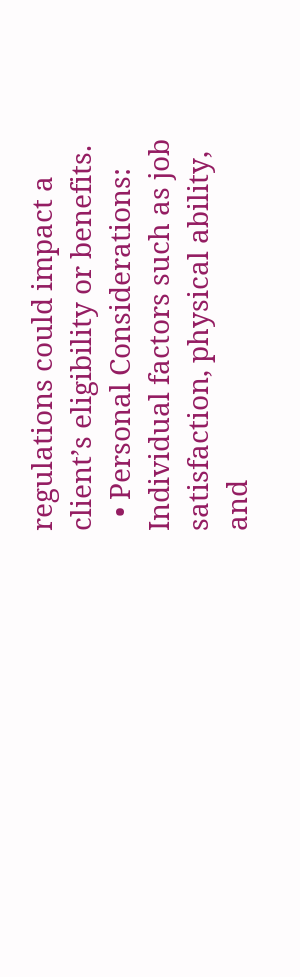regulations could impact a client’s eligibility or benefits.
  • Personal Considerations: Individual factors such as job satisfaction, physical ability, and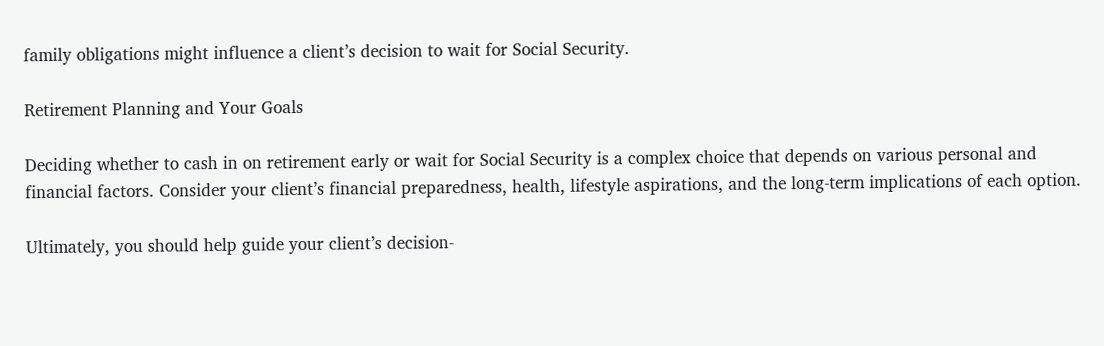family obligations might influence a client’s decision to wait for Social Security.

Retirement Planning and Your Goals

Deciding whether to cash in on retirement early or wait for Social Security is a complex choice that depends on various personal and financial factors. Consider your client’s financial preparedness, health, lifestyle aspirations, and the long-term implications of each option.

Ultimately, you should help guide your client’s decision-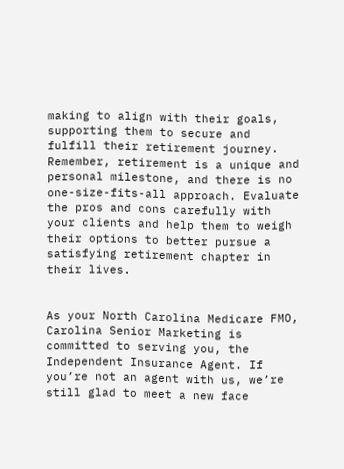making to align with their goals, supporting them to secure and fulfill their retirement journey. Remember, retirement is a unique and personal milestone, and there is no one-size-fits-all approach. Evaluate the pros and cons carefully with your clients and help them to weigh their options to better pursue a satisfying retirement chapter in their lives.


As your North Carolina Medicare FMO, Carolina Senior Marketing is committed to serving you, the Independent Insurance Agent. If you’re not an agent with us, we’re still glad to meet a new face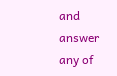and answer any of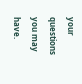your questions you may have.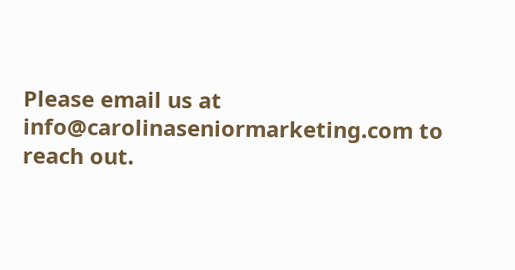Please email us at info@carolinaseniormarketing.com to reach out.